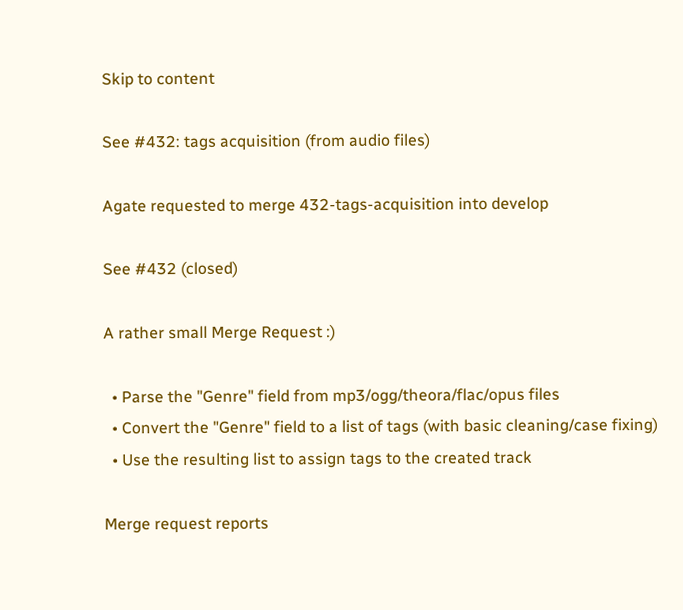Skip to content

See #432: tags acquisition (from audio files)

Agate requested to merge 432-tags-acquisition into develop

See #432 (closed)

A rather small Merge Request :)

  • Parse the "Genre" field from mp3/ogg/theora/flac/opus files
  • Convert the "Genre" field to a list of tags (with basic cleaning/case fixing)
  • Use the resulting list to assign tags to the created track

Merge request reports